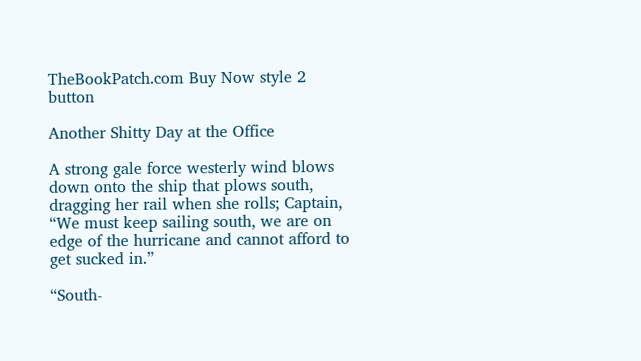TheBookPatch.com Buy Now style 2 button

Another Shitty Day at the Office

A strong gale force westerly wind blows down onto the ship that plows south, dragging her rail when she rolls; Captain, “We must keep sailing south, we are on edge of the hurricane and cannot afford to get sucked in.”

“South-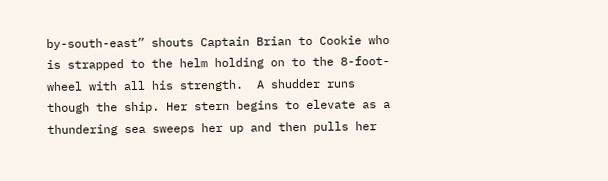by-south-east” shouts Captain Brian to Cookie who is strapped to the helm holding on to the 8-foot-wheel with all his strength.  A shudder runs though the ship. Her stern begins to elevate as a thundering sea sweeps her up and then pulls her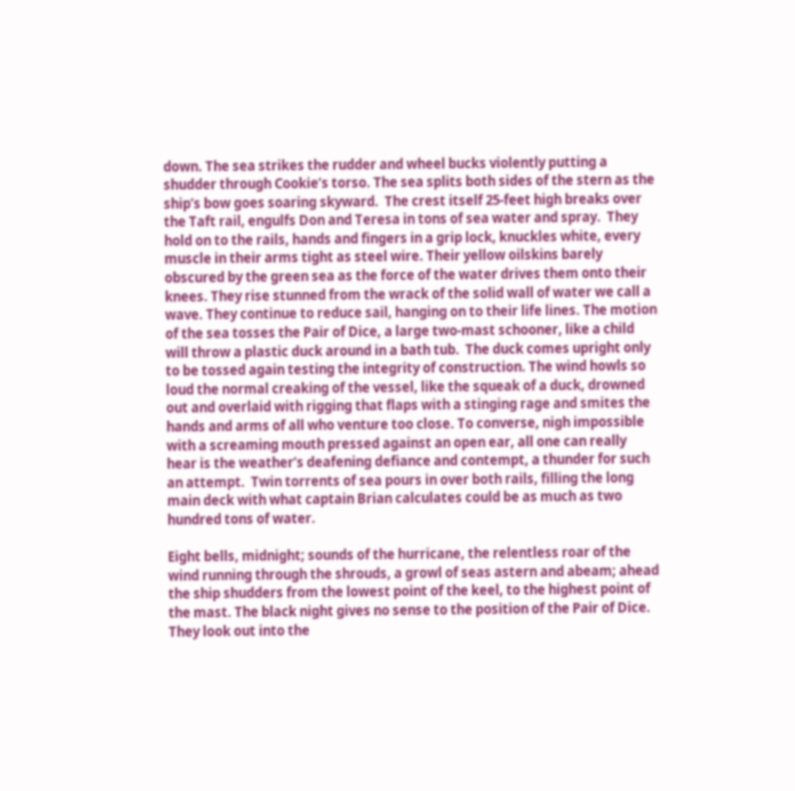down. The sea strikes the rudder and wheel bucks violently putting a shudder through Cookie’s torso. The sea splits both sides of the stern as the ship’s bow goes soaring skyward.  The crest itself 25-feet high breaks over the Taft rail, engulfs Don and Teresa in tons of sea water and spray.  They hold on to the rails, hands and fingers in a grip lock, knuckles white, every muscle in their arms tight as steel wire. Their yellow oilskins barely obscured by the green sea as the force of the water drives them onto their knees. They rise stunned from the wrack of the solid wall of water we call a wave. They continue to reduce sail, hanging on to their life lines. The motion of the sea tosses the Pair of Dice, a large two-mast schooner, like a child will throw a plastic duck around in a bath tub.  The duck comes upright only to be tossed again testing the integrity of construction. The wind howls so loud the normal creaking of the vessel, like the squeak of a duck, drowned out and overlaid with rigging that flaps with a stinging rage and smites the hands and arms of all who venture too close. To converse, nigh impossible with a screaming mouth pressed against an open ear, all one can really hear is the weather’s deafening defiance and contempt, a thunder for such an attempt.  Twin torrents of sea pours in over both rails, filling the long main deck with what captain Brian calculates could be as much as two hundred tons of water.

Eight bells, midnight; sounds of the hurricane, the relentless roar of the wind running through the shrouds, a growl of seas astern and abeam; ahead the ship shudders from the lowest point of the keel, to the highest point of the mast. The black night gives no sense to the position of the Pair of Dice. They look out into the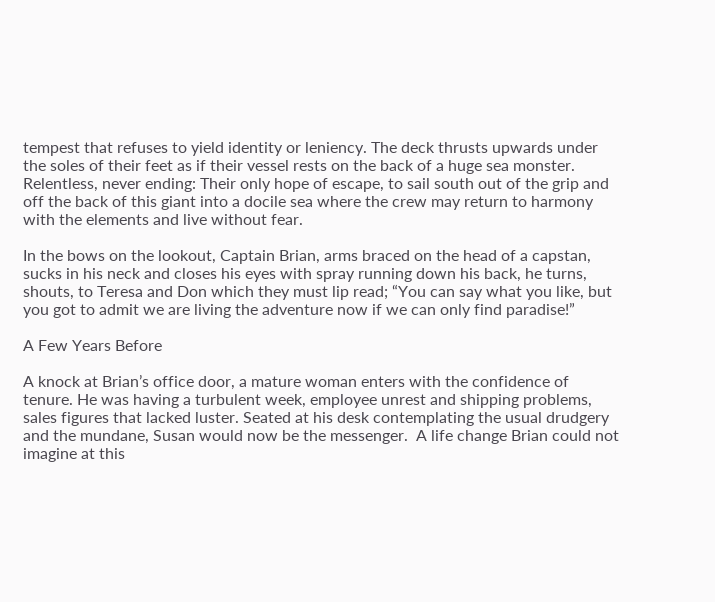tempest that refuses to yield identity or leniency. The deck thrusts upwards under the soles of their feet as if their vessel rests on the back of a huge sea monster. Relentless, never ending: Their only hope of escape, to sail south out of the grip and off the back of this giant into a docile sea where the crew may return to harmony with the elements and live without fear.

In the bows on the lookout, Captain Brian, arms braced on the head of a capstan, sucks in his neck and closes his eyes with spray running down his back, he turns, shouts, to Teresa and Don which they must lip read; “You can say what you like, but you got to admit we are living the adventure now if we can only find paradise!”

A Few Years Before

A knock at Brian’s office door, a mature woman enters with the confidence of tenure. He was having a turbulent week, employee unrest and shipping problems, sales figures that lacked luster. Seated at his desk contemplating the usual drudgery and the mundane, Susan would now be the messenger.  A life change Brian could not imagine at this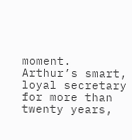moment.  Arthur’s smart, loyal secretary for more than twenty years,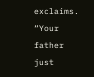exclaims. “Your father just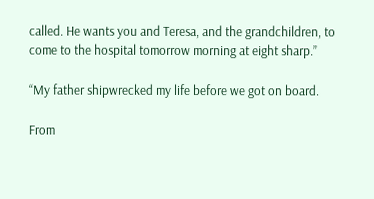called. He wants you and Teresa, and the grandchildren, to come to the hospital tomorrow morning at eight sharp.”

“My father shipwrecked my life before we got on board.

From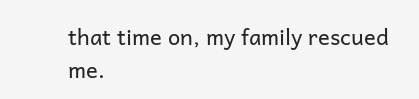that time on, my family rescued me.